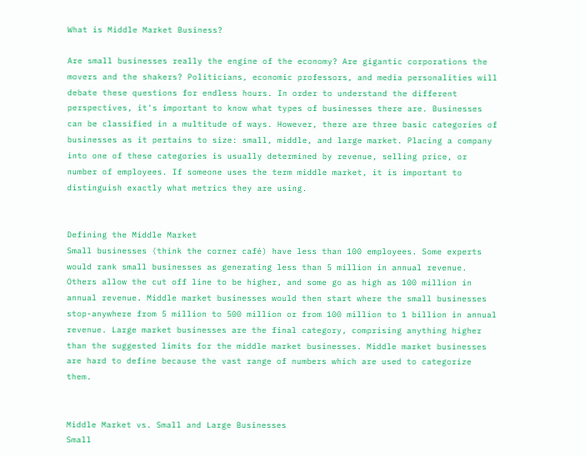What is Middle Market Business?

Are small businesses really the engine of the economy? Are gigantic corporations the movers and the shakers? Politicians, economic professors, and media personalities will debate these questions for endless hours. In order to understand the different perspectives, it's important to know what types of businesses there are. Businesses can be classified in a multitude of ways. However, there are three basic categories of businesses as it pertains to size: small, middle, and large market. Placing a company into one of these categories is usually determined by revenue, selling price, or number of employees. If someone uses the term middle market, it is important to distinguish exactly what metrics they are using.


Defining the Middle Market
Small businesses (think the corner café) have less than 100 employees. Some experts would rank small businesses as generating less than 5 million in annual revenue. Others allow the cut off line to be higher, and some go as high as 100 million in annual revenue. Middle market businesses would then start where the small businesses stop-anywhere from 5 million to 500 million or from 100 million to 1 billion in annual revenue. Large market businesses are the final category, comprising anything higher than the suggested limits for the middle market businesses. Middle market businesses are hard to define because the vast range of numbers which are used to categorize them.


Middle Market vs. Small and Large Businesses
Small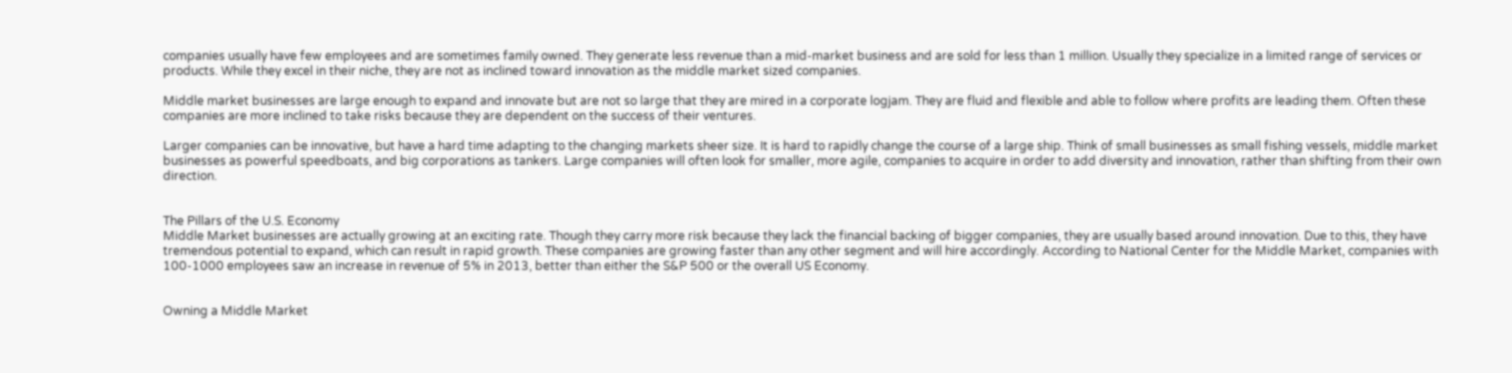companies usually have few employees and are sometimes family owned. They generate less revenue than a mid-market business and are sold for less than 1 million. Usually they specialize in a limited range of services or products. While they excel in their niche, they are not as inclined toward innovation as the middle market sized companies.

Middle market businesses are large enough to expand and innovate but are not so large that they are mired in a corporate logjam. They are fluid and flexible and able to follow where profits are leading them. Often these companies are more inclined to take risks because they are dependent on the success of their ventures.

Larger companies can be innovative, but have a hard time adapting to the changing markets sheer size. It is hard to rapidly change the course of a large ship. Think of small businesses as small fishing vessels, middle market businesses as powerful speedboats, and big corporations as tankers. Large companies will often look for smaller, more agile, companies to acquire in order to add diversity and innovation, rather than shifting from their own direction.


The Pillars of the U.S. Economy
Middle Market businesses are actually growing at an exciting rate. Though they carry more risk because they lack the financial backing of bigger companies, they are usually based around innovation. Due to this, they have tremendous potential to expand, which can result in rapid growth. These companies are growing faster than any other segment and will hire accordingly. According to National Center for the Middle Market, companies with 100-1000 employees saw an increase in revenue of 5% in 2013, better than either the S&P 500 or the overall US Economy.


Owning a Middle Market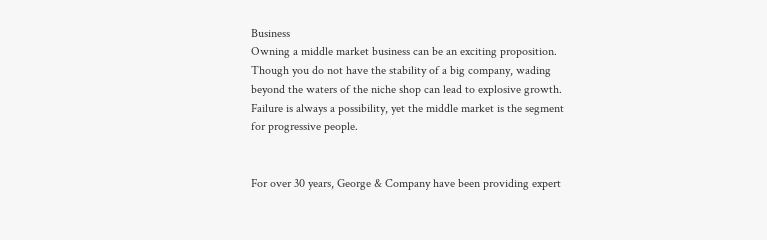Business
Owning a middle market business can be an exciting proposition. Though you do not have the stability of a big company, wading beyond the waters of the niche shop can lead to explosive growth. Failure is always a possibility, yet the middle market is the segment for progressive people.


For over 30 years, George & Company have been providing expert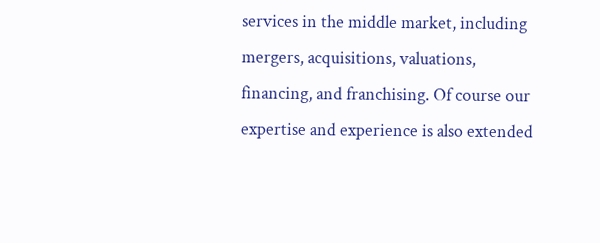services in the middle market, including mergers, acquisitions, valuations, financing, and franchising. Of course our expertise and experience is also extended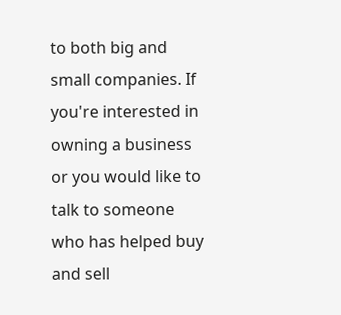to both big and small companies. If you're interested in owning a business or you would like to talk to someone who has helped buy and sell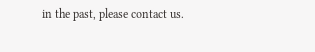in the past, please contact us.